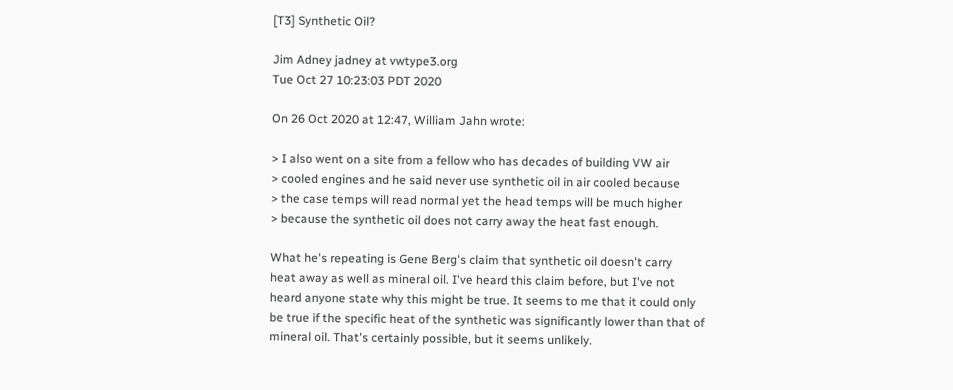[T3] Synthetic Oil?

Jim Adney jadney at vwtype3.org
Tue Oct 27 10:23:03 PDT 2020

On 26 Oct 2020 at 12:47, William Jahn wrote:

> I also went on a site from a fellow who has decades of building VW air
> cooled engines and he said never use synthetic oil in air cooled because
> the case temps will read normal yet the head temps will be much higher
> because the synthetic oil does not carry away the heat fast enough.

What he's repeating is Gene Berg's claim that synthetic oil doesn't carry
heat away as well as mineral oil. I've heard this claim before, but I've not
heard anyone state why this might be true. It seems to me that it could only
be true if the specific heat of the synthetic was significantly lower than that of
mineral oil. That's certainly possible, but it seems unlikely.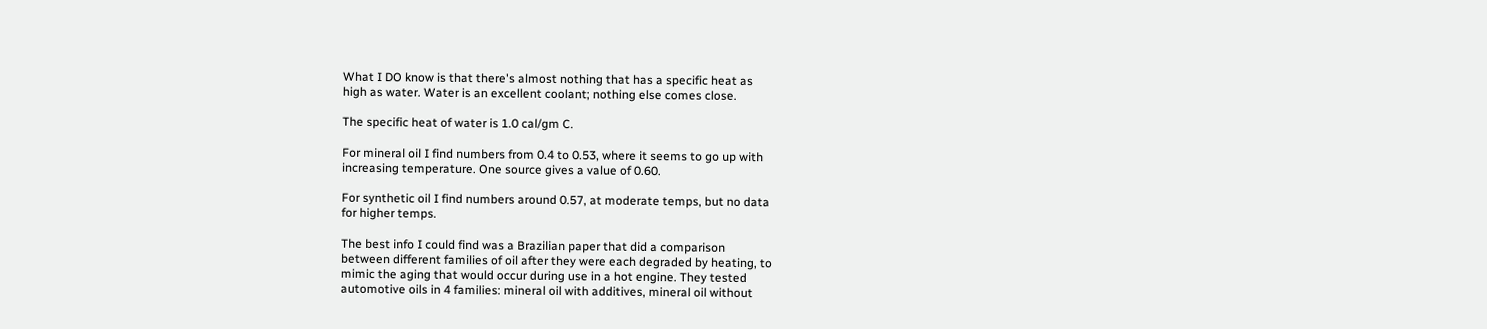What I DO know is that there's almost nothing that has a specific heat as
high as water. Water is an excellent coolant; nothing else comes close.

The specific heat of water is 1.0 cal/gm C.

For mineral oil I find numbers from 0.4 to 0.53, where it seems to go up with
increasing temperature. One source gives a value of 0.60.

For synthetic oil I find numbers around 0.57, at moderate temps, but no data
for higher temps.

The best info I could find was a Brazilian paper that did a comparison
between different families of oil after they were each degraded by heating, to
mimic the aging that would occur during use in a hot engine. They tested
automotive oils in 4 families: mineral oil with additives, mineral oil without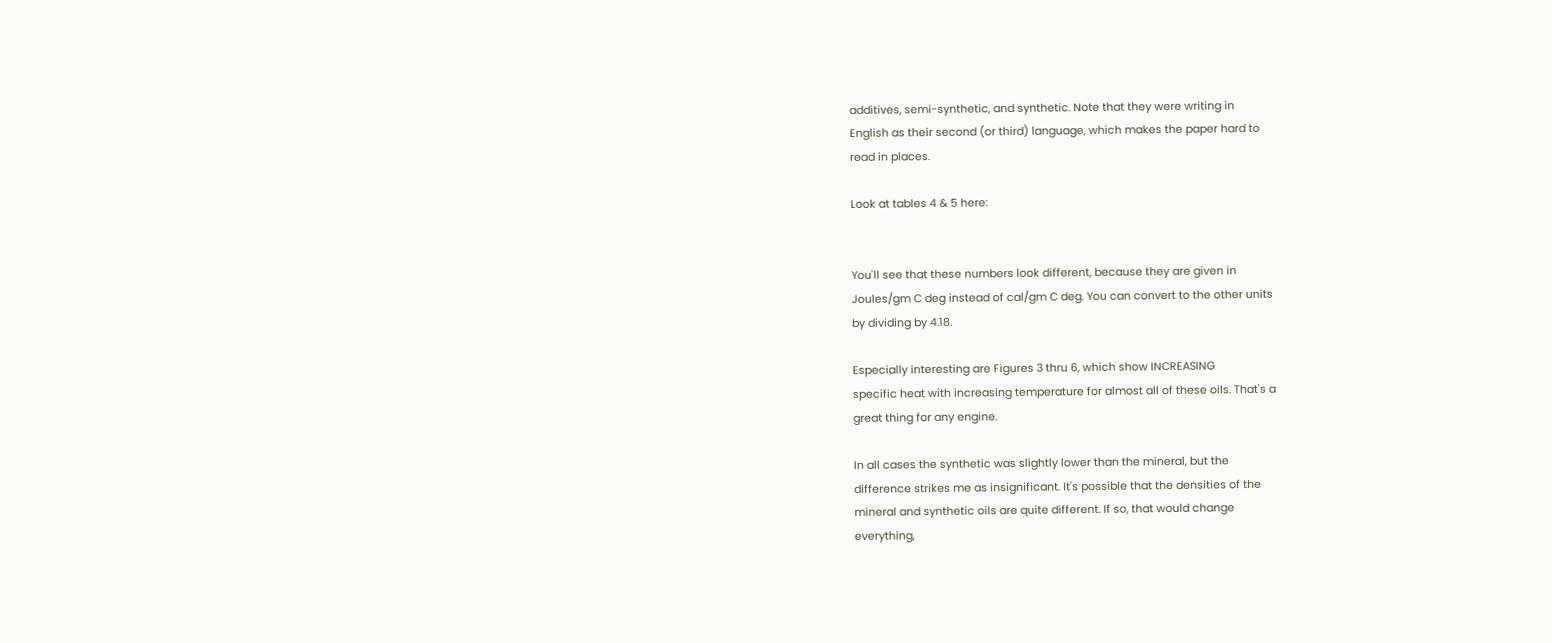additives, semi-synthetic, and synthetic. Note that they were writing in
English as their second (or third) language, which makes the paper hard to
read in places.

Look at tables 4 & 5 here:


You'll see that these numbers look different, because they are given in
Joules/gm C deg instead of cal/gm C deg. You can convert to the other units
by dividing by 4.18.

Especially interesting are Figures 3 thru 6, which show INCREASING
specific heat with increasing temperature for almost all of these oils. That's a
great thing for any engine.

In all cases the synthetic was slightly lower than the mineral, but the
difference strikes me as insignificant. It's possible that the densities of the
mineral and synthetic oils are quite different. If so, that would change
everything,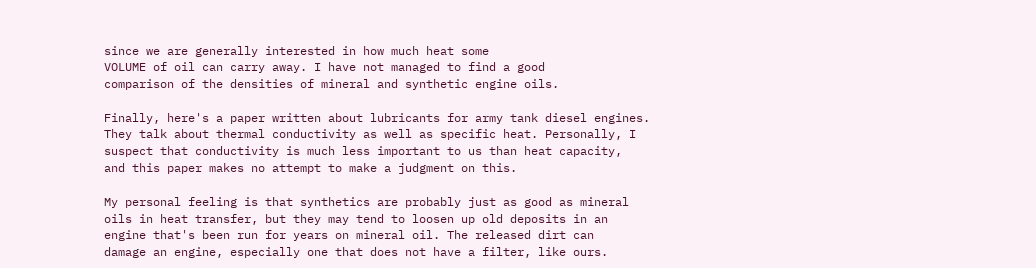since we are generally interested in how much heat some
VOLUME of oil can carry away. I have not managed to find a good
comparison of the densities of mineral and synthetic engine oils.

Finally, here's a paper written about lubricants for army tank diesel engines.
They talk about thermal conductivity as well as specific heat. Personally, I
suspect that conductivity is much less important to us than heat capacity,
and this paper makes no attempt to make a judgment on this.

My personal feeling is that synthetics are probably just as good as mineral
oils in heat transfer, but they may tend to loosen up old deposits in an
engine that's been run for years on mineral oil. The released dirt can
damage an engine, especially one that does not have a filter, like ours.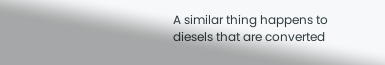A similar thing happens to diesels that are converted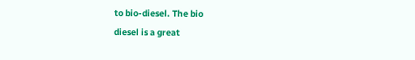to bio-diesel. The bio
diesel is a great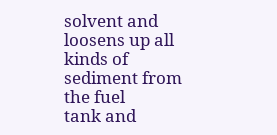solvent and loosens up all kinds of sediment from the fuel
tank and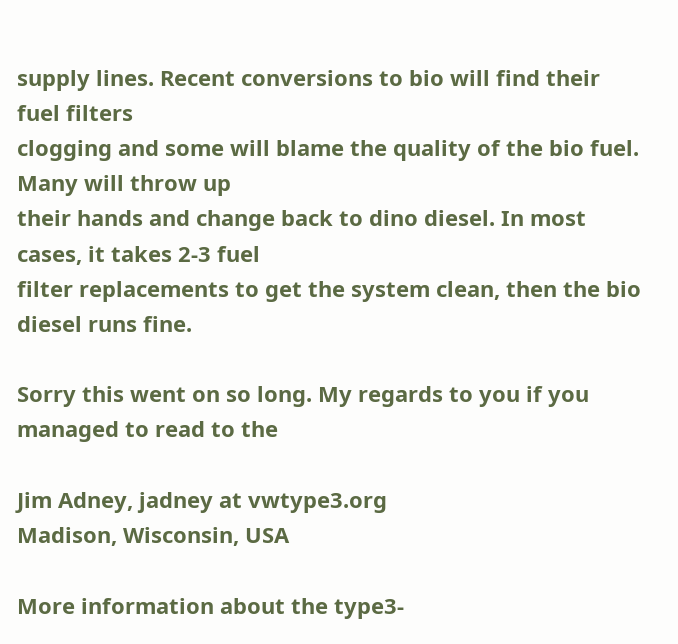supply lines. Recent conversions to bio will find their fuel filters
clogging and some will blame the quality of the bio fuel. Many will throw up
their hands and change back to dino diesel. In most cases, it takes 2-3 fuel
filter replacements to get the system clean, then the bio diesel runs fine.

Sorry this went on so long. My regards to you if you managed to read to the

Jim Adney, jadney at vwtype3.org
Madison, Wisconsin, USA

More information about the type3-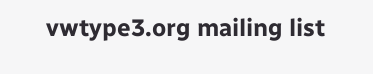vwtype3.org mailing list